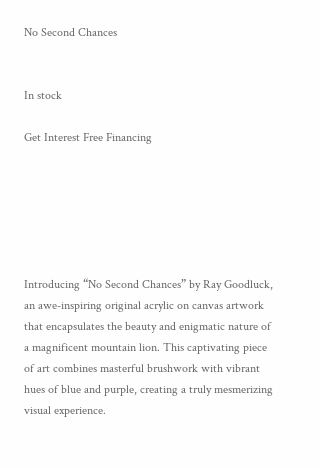No Second Chances


In stock

Get Interest Free Financing






Introducing “No Second Chances” by Ray Goodluck, an awe-inspiring original acrylic on canvas artwork that encapsulates the beauty and enigmatic nature of a magnificent mountain lion. This captivating piece of art combines masterful brushwork with vibrant hues of blue and purple, creating a truly mesmerizing visual experience.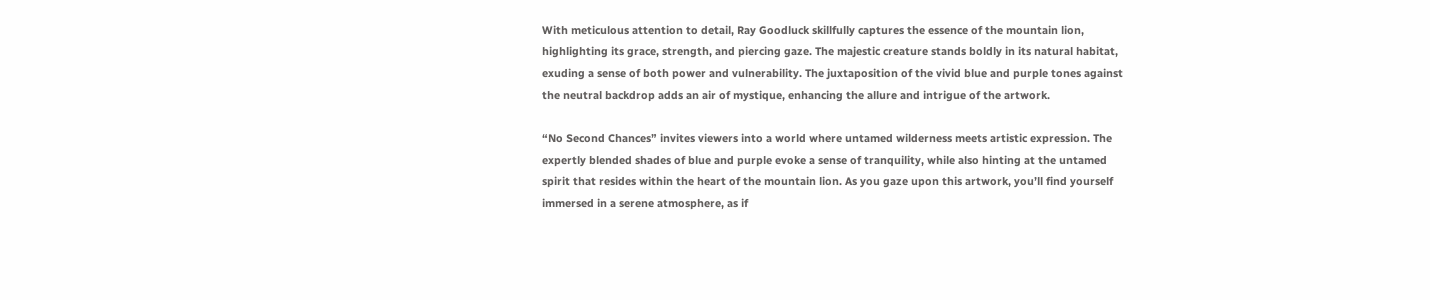With meticulous attention to detail, Ray Goodluck skillfully captures the essence of the mountain lion, highlighting its grace, strength, and piercing gaze. The majestic creature stands boldly in its natural habitat, exuding a sense of both power and vulnerability. The juxtaposition of the vivid blue and purple tones against the neutral backdrop adds an air of mystique, enhancing the allure and intrigue of the artwork.

“No Second Chances” invites viewers into a world where untamed wilderness meets artistic expression. The expertly blended shades of blue and purple evoke a sense of tranquility, while also hinting at the untamed spirit that resides within the heart of the mountain lion. As you gaze upon this artwork, you’ll find yourself immersed in a serene atmosphere, as if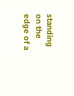standing on the edge of a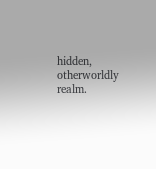hidden, otherworldly realm.